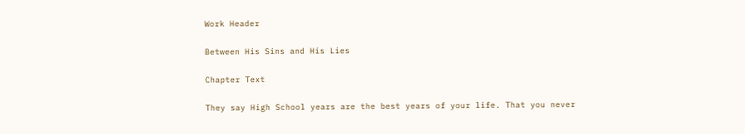Work Header

Between His Sins and His Lies

Chapter Text

They say High School years are the best years of your life. That you never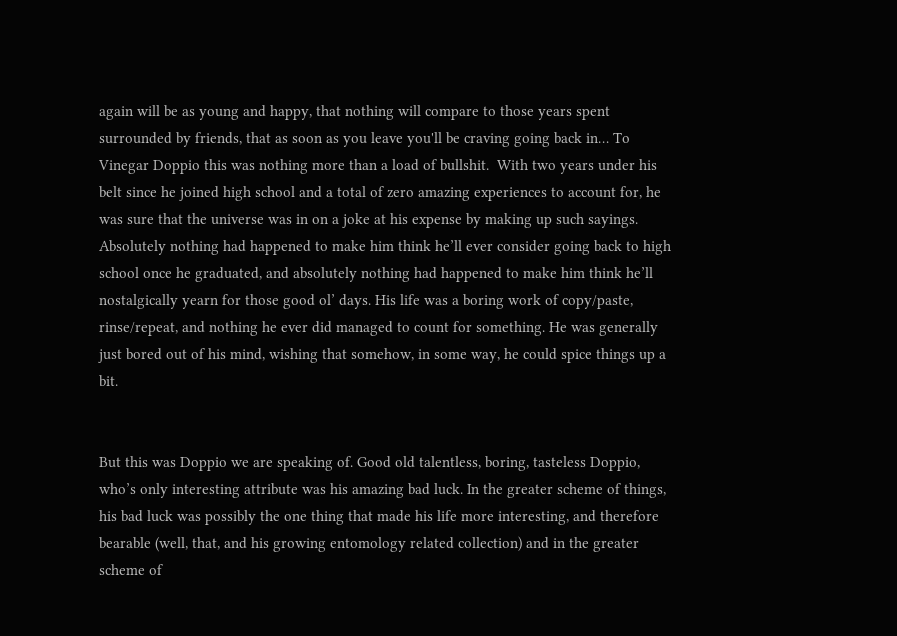again will be as young and happy, that nothing will compare to those years spent surrounded by friends, that as soon as you leave you'll be craving going back in… To Vinegar Doppio this was nothing more than a load of bullshit.  With two years under his belt since he joined high school and a total of zero amazing experiences to account for, he was sure that the universe was in on a joke at his expense by making up such sayings. Absolutely nothing had happened to make him think he’ll ever consider going back to high school once he graduated, and absolutely nothing had happened to make him think he’ll nostalgically yearn for those good ol’ days. His life was a boring work of copy/paste, rinse/repeat, and nothing he ever did managed to count for something. He was generally just bored out of his mind, wishing that somehow, in some way, he could spice things up a bit.


But this was Doppio we are speaking of. Good old talentless, boring, tasteless Doppio, who’s only interesting attribute was his amazing bad luck. In the greater scheme of things, his bad luck was possibly the one thing that made his life more interesting, and therefore bearable (well, that, and his growing entomology related collection) and in the greater scheme of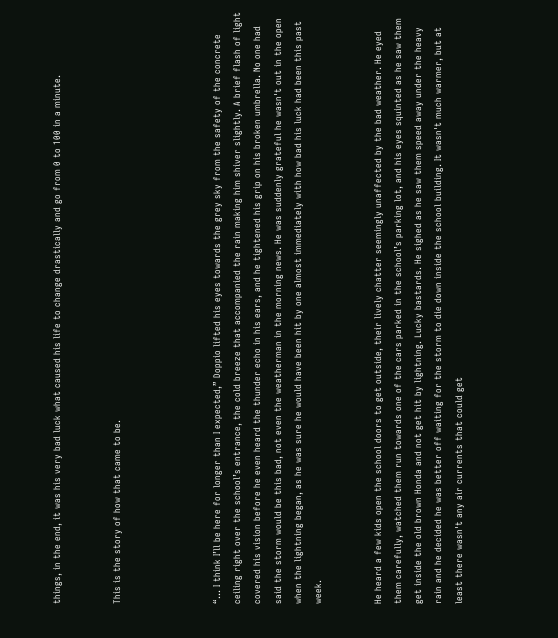things, in the end, it was his very bad luck what caused his life to change drastically and go from 0 to 100 in a minute.


This is the story of how that came to be.




“... I think I’ll be here for longer than I expected,” Doppio lifted his eyes towards the grey sky from the safety of the concrete ceiling right over the school’s entrance, the cold breeze that accompanied the rain making him shiver slightly. A brief flash of light covered his vision before he even heard the thunder echo in his ears, and he tightened his grip on his broken umbrella. No one had said the storm would be this bad, not even the weatherman in the morning news. He was suddenly grateful he wasn't out in the open when the lightning began, as he was sure he would have been hit by one almost immediately with how bad his luck had been this past week.


He heard a few kids open the school doors to get outside, their lively chatter seemingly unaffected by the bad weather. He eyed them carefully, watched them run towards one of the cars parked in the school’s parking lot, and his eyes squinted as he saw them get inside the old brown Honda and not get hit by lightning. Lucky bastards. He sighed as he saw them speed away under the heavy rain and he decided he was better off waiting for the storm to die down inside the school building. It wasn't much warmer, but at least there wasn't any air currents that could get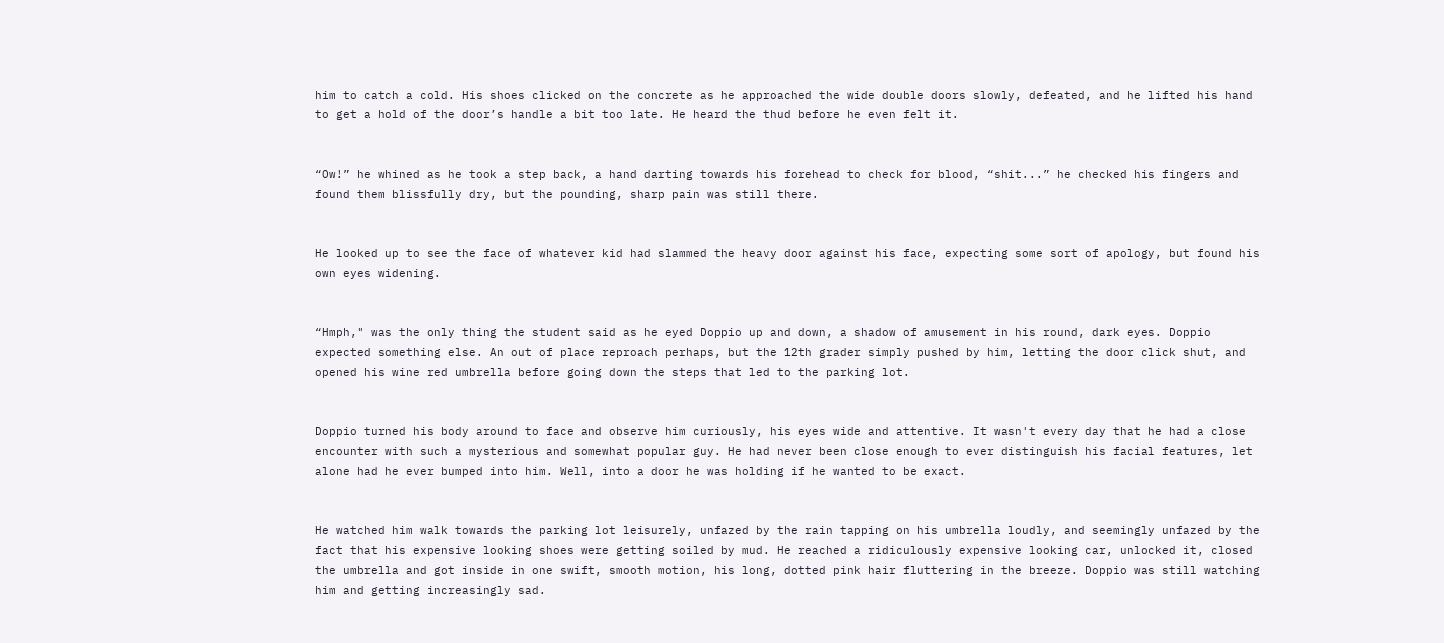him to catch a cold. His shoes clicked on the concrete as he approached the wide double doors slowly, defeated, and he lifted his hand to get a hold of the door’s handle a bit too late. He heard the thud before he even felt it.


“Ow!” he whined as he took a step back, a hand darting towards his forehead to check for blood, “shit...” he checked his fingers and found them blissfully dry, but the pounding, sharp pain was still there.


He looked up to see the face of whatever kid had slammed the heavy door against his face, expecting some sort of apology, but found his own eyes widening.


“Hmph," was the only thing the student said as he eyed Doppio up and down, a shadow of amusement in his round, dark eyes. Doppio expected something else. An out of place reproach perhaps, but the 12th grader simply pushed by him, letting the door click shut, and opened his wine red umbrella before going down the steps that led to the parking lot.


Doppio turned his body around to face and observe him curiously, his eyes wide and attentive. It wasn't every day that he had a close encounter with such a mysterious and somewhat popular guy. He had never been close enough to ever distinguish his facial features, let alone had he ever bumped into him. Well, into a door he was holding if he wanted to be exact.


He watched him walk towards the parking lot leisurely, unfazed by the rain tapping on his umbrella loudly, and seemingly unfazed by the fact that his expensive looking shoes were getting soiled by mud. He reached a ridiculously expensive looking car, unlocked it, closed the umbrella and got inside in one swift, smooth motion, his long, dotted pink hair fluttering in the breeze. Doppio was still watching him and getting increasingly sad.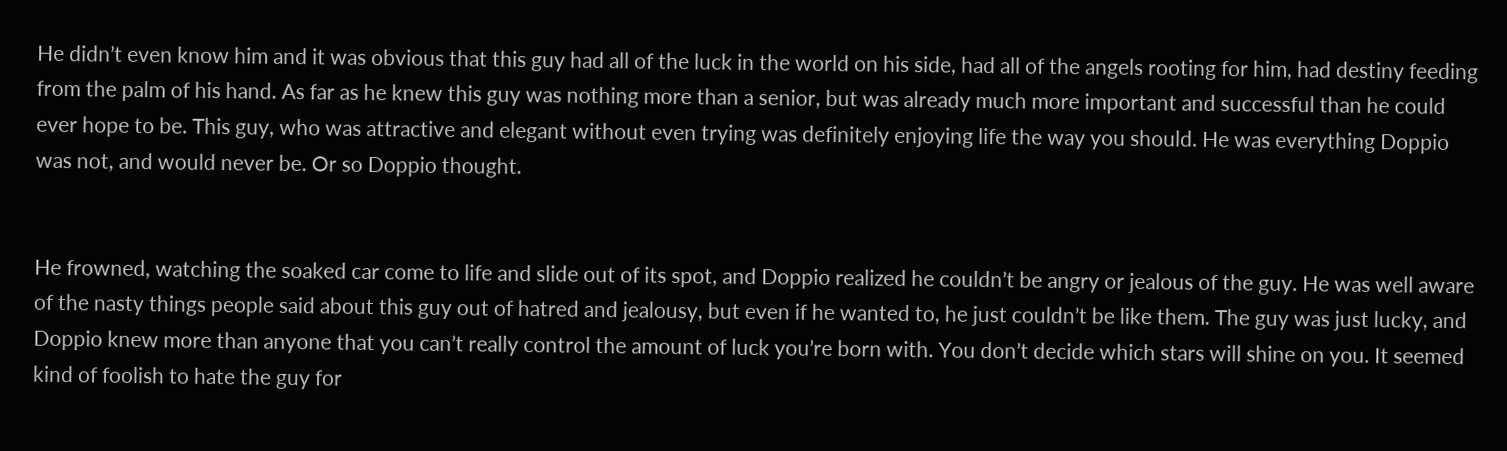He didn’t even know him and it was obvious that this guy had all of the luck in the world on his side, had all of the angels rooting for him, had destiny feeding from the palm of his hand. As far as he knew this guy was nothing more than a senior, but was already much more important and successful than he could ever hope to be. This guy, who was attractive and elegant without even trying was definitely enjoying life the way you should. He was everything Doppio was not, and would never be. Or so Doppio thought.


He frowned, watching the soaked car come to life and slide out of its spot, and Doppio realized he couldn’t be angry or jealous of the guy. He was well aware of the nasty things people said about this guy out of hatred and jealousy, but even if he wanted to, he just couldn’t be like them. The guy was just lucky, and Doppio knew more than anyone that you can’t really control the amount of luck you’re born with. You don’t decide which stars will shine on you. It seemed kind of foolish to hate the guy for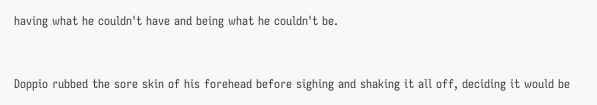having what he couldn't have and being what he couldn't be.


Doppio rubbed the sore skin of his forehead before sighing and shaking it all off, deciding it would be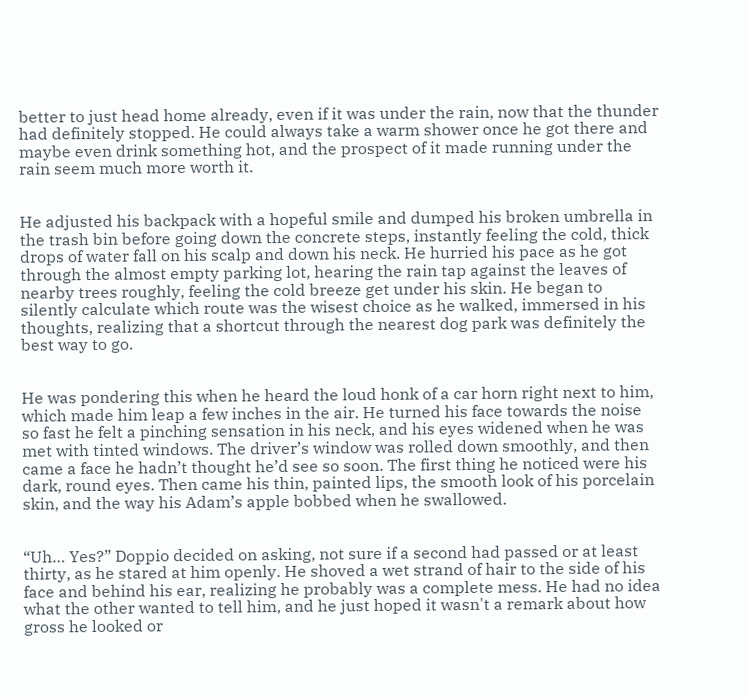better to just head home already, even if it was under the rain, now that the thunder had definitely stopped. He could always take a warm shower once he got there and maybe even drink something hot, and the prospect of it made running under the rain seem much more worth it.


He adjusted his backpack with a hopeful smile and dumped his broken umbrella in the trash bin before going down the concrete steps, instantly feeling the cold, thick drops of water fall on his scalp and down his neck. He hurried his pace as he got through the almost empty parking lot, hearing the rain tap against the leaves of nearby trees roughly, feeling the cold breeze get under his skin. He began to silently calculate which route was the wisest choice as he walked, immersed in his thoughts, realizing that a shortcut through the nearest dog park was definitely the best way to go.


He was pondering this when he heard the loud honk of a car horn right next to him, which made him leap a few inches in the air. He turned his face towards the noise so fast he felt a pinching sensation in his neck, and his eyes widened when he was met with tinted windows. The driver’s window was rolled down smoothly, and then came a face he hadn’t thought he’d see so soon. The first thing he noticed were his dark, round eyes. Then came his thin, painted lips, the smooth look of his porcelain skin, and the way his Adam’s apple bobbed when he swallowed.


“Uh… Yes?” Doppio decided on asking, not sure if a second had passed or at least thirty, as he stared at him openly. He shoved a wet strand of hair to the side of his face and behind his ear, realizing he probably was a complete mess. He had no idea what the other wanted to tell him, and he just hoped it wasn't a remark about how gross he looked or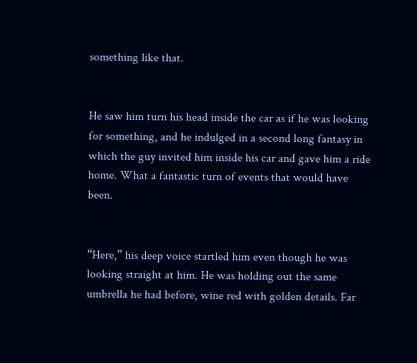something like that.


He saw him turn his head inside the car as if he was looking for something, and he indulged in a second long fantasy in which the guy invited him inside his car and gave him a ride home. What a fantastic turn of events that would have been.


“Here,” his deep voice startled him even though he was looking straight at him. He was holding out the same umbrella he had before, wine red with golden details. Far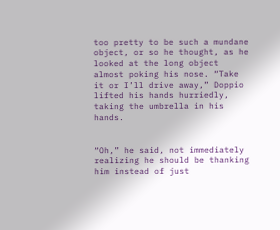too pretty to be such a mundane object, or so he thought, as he looked at the long object almost poking his nose. “Take it or I’ll drive away,” Doppio lifted his hands hurriedly, taking the umbrella in his hands.


“Oh,” he said, not immediately realizing he should be thanking him instead of just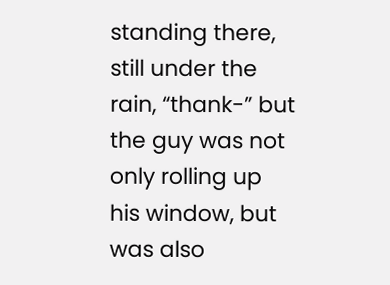standing there, still under the rain, “thank-” but the guy was not only rolling up his window, but was also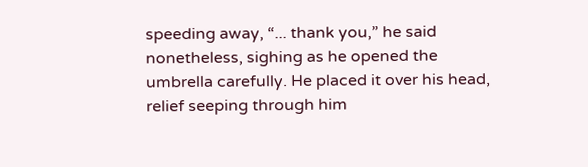speeding away, “... thank you,” he said nonetheless, sighing as he opened the umbrella carefully. He placed it over his head, relief seeping through him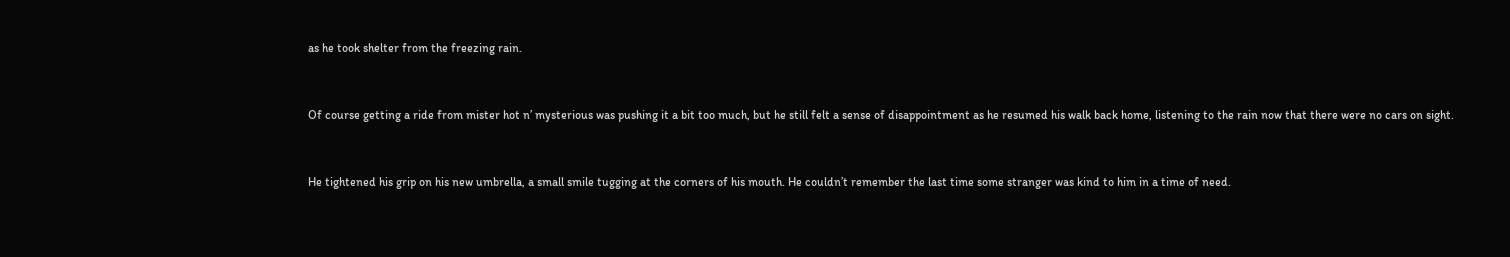as he took shelter from the freezing rain.


Of course getting a ride from mister hot n’ mysterious was pushing it a bit too much, but he still felt a sense of disappointment as he resumed his walk back home, listening to the rain now that there were no cars on sight.


He tightened his grip on his new umbrella, a small smile tugging at the corners of his mouth. He couldn’t remember the last time some stranger was kind to him in a time of need.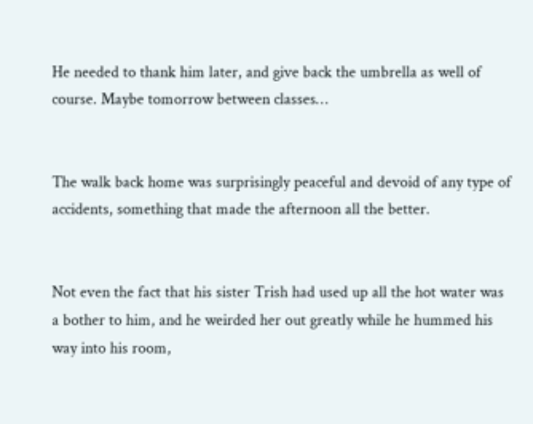He needed to thank him later, and give back the umbrella as well of course. Maybe tomorrow between classes…


The walk back home was surprisingly peaceful and devoid of any type of accidents, something that made the afternoon all the better.


Not even the fact that his sister Trish had used up all the hot water was a bother to him, and he weirded her out greatly while he hummed his way into his room,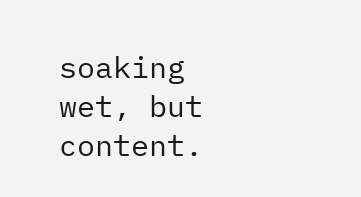soaking wet, but content.